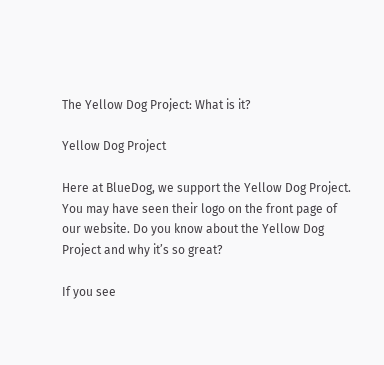The Yellow Dog Project: What is it?

Yellow Dog Project

Here at BlueDog, we support the Yellow Dog Project. You may have seen their logo on the front page of our website. Do you know about the Yellow Dog Project and why it’s so great?

If you see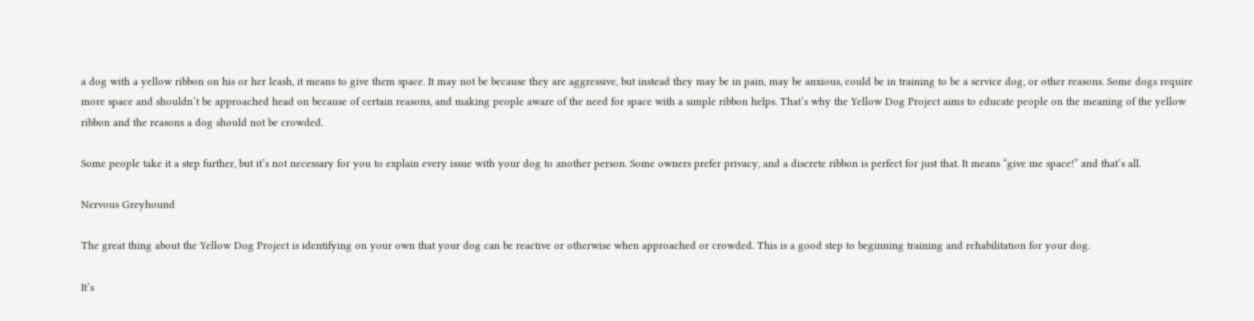a dog with a yellow ribbon on his or her leash, it means to give them space. It may not be because they are aggressive, but instead they may be in pain, may be anxious, could be in training to be a service dog, or other reasons. Some dogs require more space and shouldn’t be approached head on because of certain reasons, and making people aware of the need for space with a simple ribbon helps. That’s why the Yellow Dog Project aims to educate people on the meaning of the yellow ribbon and the reasons a dog should not be crowded.

Some people take it a step further, but it’s not necessary for you to explain every issue with your dog to another person. Some owners prefer privacy, and a discrete ribbon is perfect for just that. It means “give me space!” and that’s all.

Nervous Greyhound

The great thing about the Yellow Dog Project is identifying on your own that your dog can be reactive or otherwise when approached or crowded. This is a good step to beginning training and rehabilitation for your dog.

It’s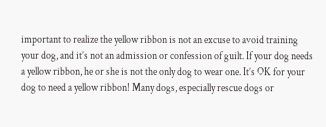important to realize the yellow ribbon is not an excuse to avoid training your dog, and it’s not an admission or confession of guilt. If your dog needs a yellow ribbon, he or she is not the only dog to wear one. It’s OK for your dog to need a yellow ribbon! Many dogs, especially rescue dogs or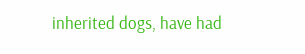inherited dogs, have had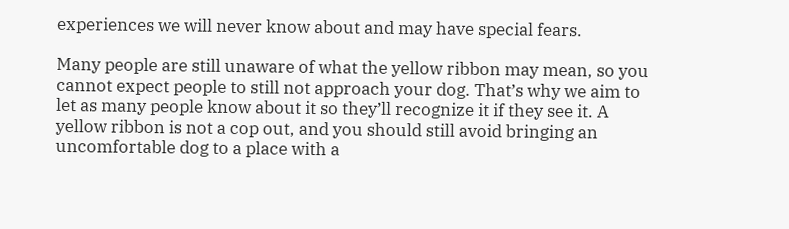experiences we will never know about and may have special fears.

Many people are still unaware of what the yellow ribbon may mean, so you cannot expect people to still not approach your dog. That’s why we aim to let as many people know about it so they’ll recognize it if they see it. A yellow ribbon is not a cop out, and you should still avoid bringing an uncomfortable dog to a place with a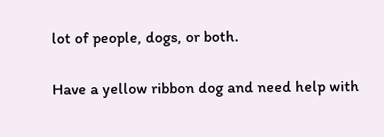lot of people, dogs, or both.

Have a yellow ribbon dog and need help with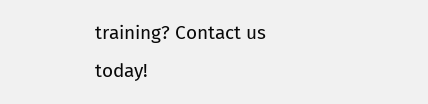training? Contact us today!